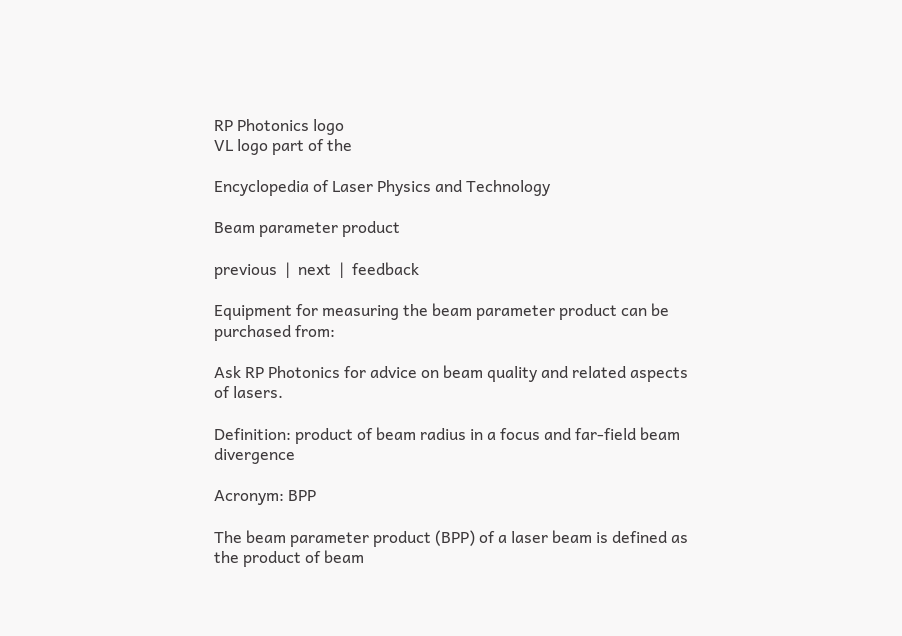RP Photonics logo
VL logo part of the

Encyclopedia of Laser Physics and Technology

Beam parameter product

previous  |  next  |  feedback

Equipment for measuring the beam parameter product can be purchased from:

Ask RP Photonics for advice on beam quality and related aspects of lasers.

Definition: product of beam radius in a focus and far-field beam divergence

Acronym: BPP

The beam parameter product (BPP) of a laser beam is defined as the product of beam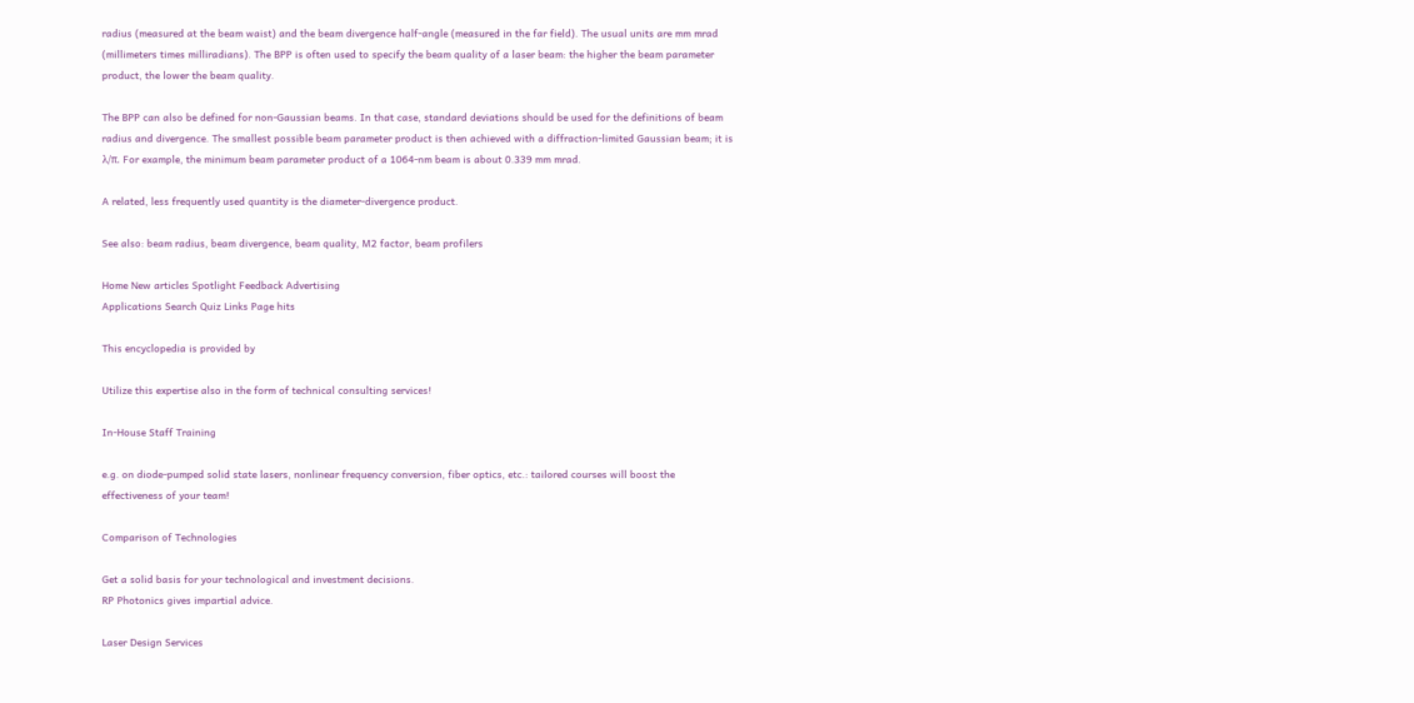radius (measured at the beam waist) and the beam divergence half-angle (measured in the far field). The usual units are mm mrad (millimeters times milliradians). The BPP is often used to specify the beam quality of a laser beam: the higher the beam parameter product, the lower the beam quality.

The BPP can also be defined for non-Gaussian beams. In that case, standard deviations should be used for the definitions of beam radius and divergence. The smallest possible beam parameter product is then achieved with a diffraction-limited Gaussian beam; it is λ/π. For example, the minimum beam parameter product of a 1064-nm beam is about 0.339 mm mrad.

A related, less frequently used quantity is the diameter-divergence product.

See also: beam radius, beam divergence, beam quality, M2 factor, beam profilers

Home New articles Spotlight Feedback Advertising
Applications Search Quiz Links Page hits

This encyclopedia is provided by

Utilize this expertise also in the form of technical consulting services!

In-House Staff Training

e.g. on diode-pumped solid state lasers, nonlinear frequency conversion, fiber optics, etc.: tailored courses will boost the effectiveness of your team!

Comparison of Technologies

Get a solid basis for your technological and investment decisions.
RP Photonics gives impartial advice.

Laser Design Services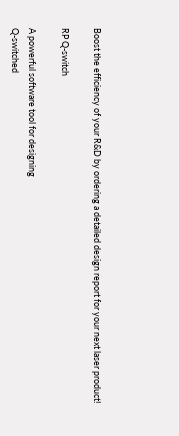Boost the efficiency of your R&D by ordering a detailed design report for your next laser product!

RP Q-switch

A powerful software tool for designing
Q-switched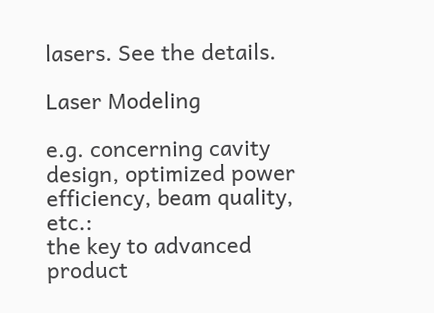lasers. See the details.

Laser Modeling

e.g. concerning cavity design, optimized power efficiency, beam quality, etc.:
the key to advanced product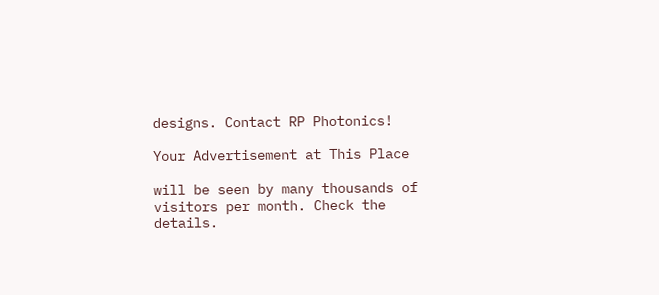designs. Contact RP Photonics!

Your Advertisement at This Place

will be seen by many thousands of visitors per month. Check the details.